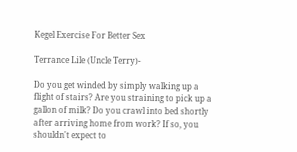Kegel Exercise For Better Sex

Terrance Lile (Uncle Terry)-

Do you get winded by simply walking up a flight of stairs? Are you straining to pick up a gallon of milk? Do you crawl into bed shortly after arriving home from work? If so, you shouldn't expect to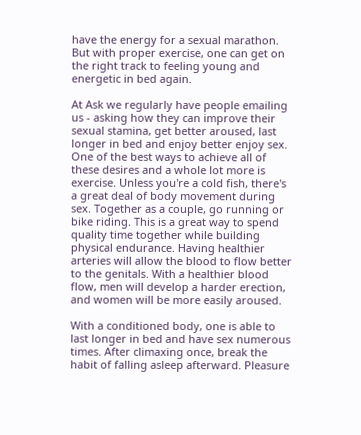have the energy for a sexual marathon. But with proper exercise, one can get on the right track to feeling young and energetic in bed again.

At Ask we regularly have people emailing us - asking how they can improve their sexual stamina, get better aroused, last longer in bed and enjoy better enjoy sex. One of the best ways to achieve all of these desires and a whole lot more is exercise. Unless you're a cold fish, there's a great deal of body movement during sex. Together as a couple, go running or bike riding. This is a great way to spend quality time together while building physical endurance. Having healthier arteries will allow the blood to flow better to the genitals. With a healthier blood flow, men will develop a harder erection, and women will be more easily aroused.

With a conditioned body, one is able to last longer in bed and have sex numerous times. After climaxing once, break the habit of falling asleep afterward. Pleasure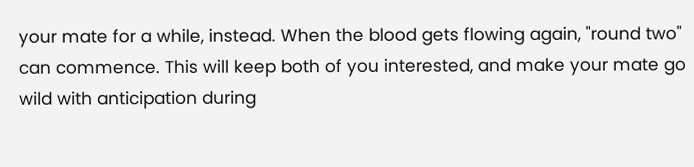your mate for a while, instead. When the blood gets flowing again, "round two" can commence. This will keep both of you interested, and make your mate go wild with anticipation during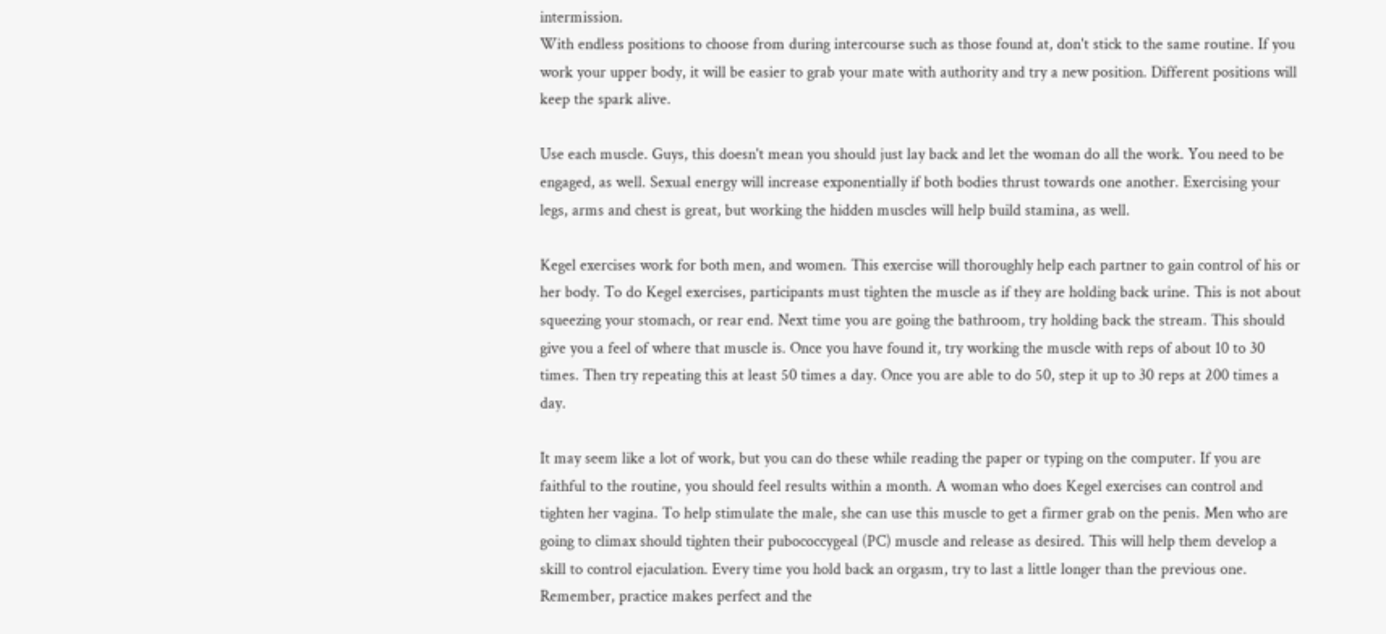intermission.
With endless positions to choose from during intercourse such as those found at, don't stick to the same routine. If you work your upper body, it will be easier to grab your mate with authority and try a new position. Different positions will keep the spark alive.

Use each muscle. Guys, this doesn't mean you should just lay back and let the woman do all the work. You need to be engaged, as well. Sexual energy will increase exponentially if both bodies thrust towards one another. Exercising your legs, arms and chest is great, but working the hidden muscles will help build stamina, as well.

Kegel exercises work for both men, and women. This exercise will thoroughly help each partner to gain control of his or her body. To do Kegel exercises, participants must tighten the muscle as if they are holding back urine. This is not about squeezing your stomach, or rear end. Next time you are going the bathroom, try holding back the stream. This should give you a feel of where that muscle is. Once you have found it, try working the muscle with reps of about 10 to 30 times. Then try repeating this at least 50 times a day. Once you are able to do 50, step it up to 30 reps at 200 times a day.

It may seem like a lot of work, but you can do these while reading the paper or typing on the computer. If you are faithful to the routine, you should feel results within a month. A woman who does Kegel exercises can control and tighten her vagina. To help stimulate the male, she can use this muscle to get a firmer grab on the penis. Men who are going to climax should tighten their pubococcygeal (PC) muscle and release as desired. This will help them develop a skill to control ejaculation. Every time you hold back an orgasm, try to last a little longer than the previous one. Remember, practice makes perfect and the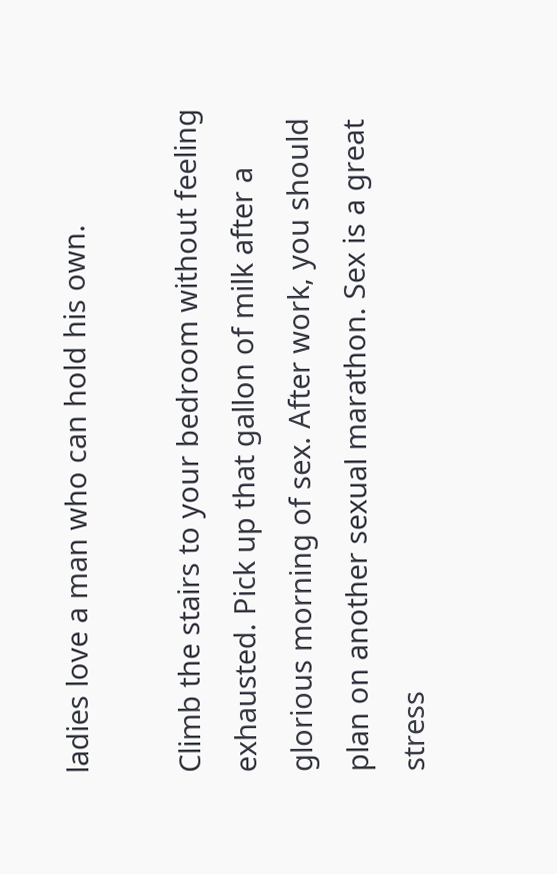ladies love a man who can hold his own.

Climb the stairs to your bedroom without feeling exhausted. Pick up that gallon of milk after a glorious morning of sex. After work, you should plan on another sexual marathon. Sex is a great stress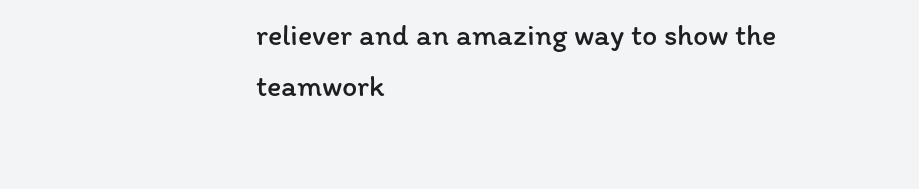reliever and an amazing way to show the teamwork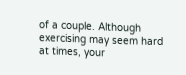of a couple. Although exercising may seem hard at times, your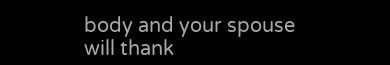body and your spouse will thank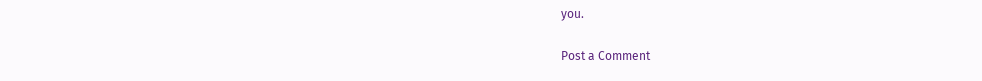you.


Post a Comment